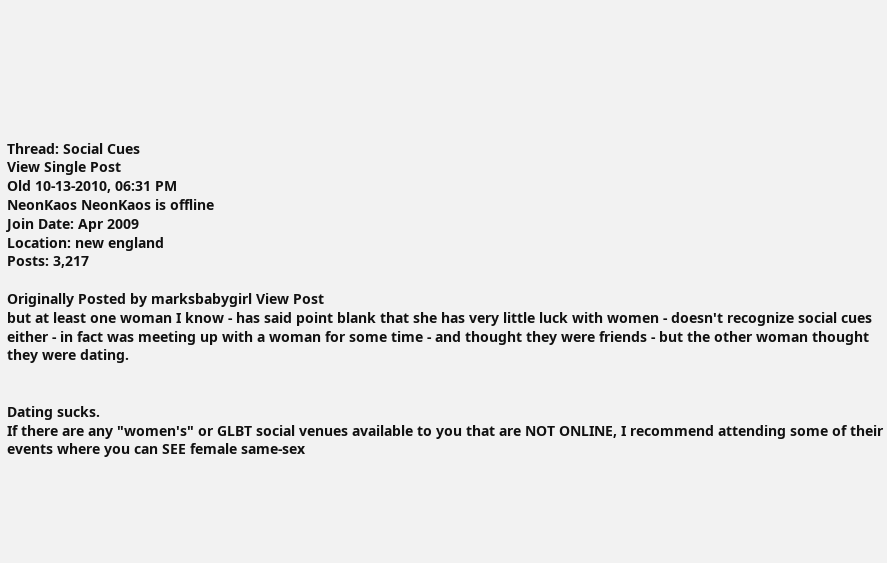Thread: Social Cues
View Single Post
Old 10-13-2010, 06:31 PM
NeonKaos NeonKaos is offline
Join Date: Apr 2009
Location: new england
Posts: 3,217

Originally Posted by marksbabygirl View Post
but at least one woman I know - has said point blank that she has very little luck with women - doesn't recognize social cues either - in fact was meeting up with a woman for some time - and thought they were friends - but the other woman thought they were dating.


Dating sucks.
If there are any "women's" or GLBT social venues available to you that are NOT ONLINE, I recommend attending some of their events where you can SEE female same-sex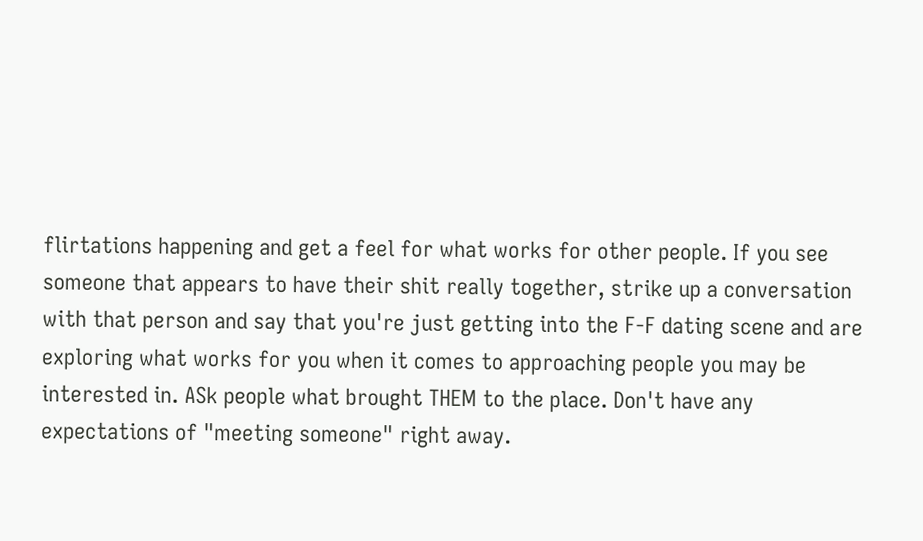flirtations happening and get a feel for what works for other people. If you see someone that appears to have their shit really together, strike up a conversation with that person and say that you're just getting into the F-F dating scene and are exploring what works for you when it comes to approaching people you may be interested in. ASk people what brought THEM to the place. Don't have any expectations of "meeting someone" right away.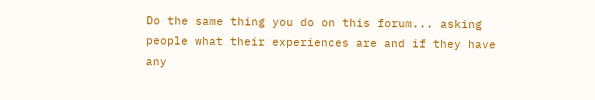Do the same thing you do on this forum... asking people what their experiences are and if they have any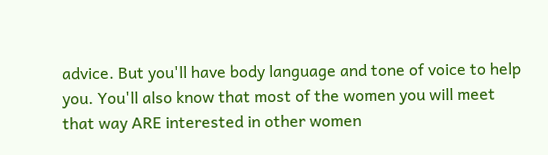advice. But you'll have body language and tone of voice to help you. You'll also know that most of the women you will meet that way ARE interested in other women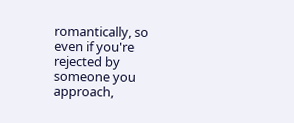romantically, so even if you're rejected by someone you approach,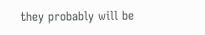they probably will be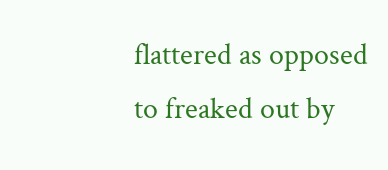flattered as opposed to freaked out by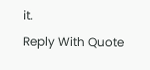it.
Reply With Quote